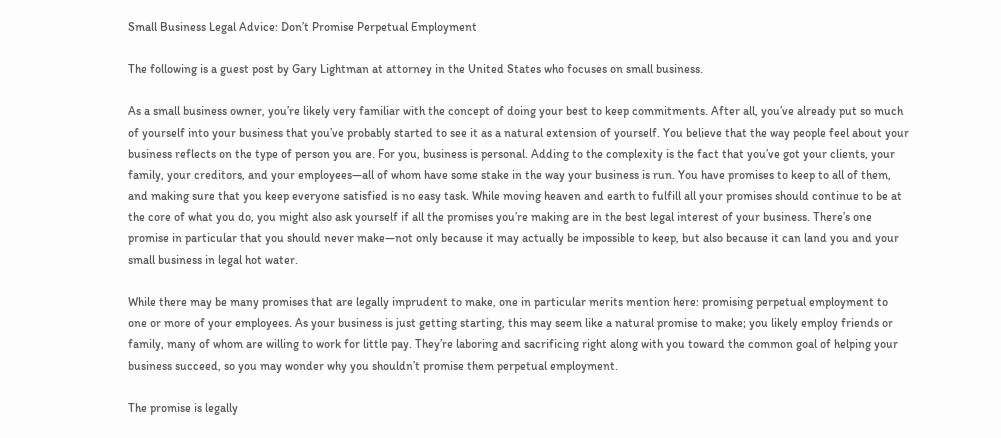Small Business Legal Advice: Don’t Promise Perpetual Employment

The following is a guest post by Gary Lightman at attorney in the United States who focuses on small business.

As a small business owner, you’re likely very familiar with the concept of doing your best to keep commitments. After all, you’ve already put so much of yourself into your business that you’ve probably started to see it as a natural extension of yourself. You believe that the way people feel about your business reflects on the type of person you are. For you, business is personal. Adding to the complexity is the fact that you’ve got your clients, your family, your creditors, and your employees—all of whom have some stake in the way your business is run. You have promises to keep to all of them, and making sure that you keep everyone satisfied is no easy task. While moving heaven and earth to fulfill all your promises should continue to be at the core of what you do, you might also ask yourself if all the promises you’re making are in the best legal interest of your business. There’s one promise in particular that you should never make—not only because it may actually be impossible to keep, but also because it can land you and your small business in legal hot water.

While there may be many promises that are legally imprudent to make, one in particular merits mention here: promising perpetual employment to one or more of your employees. As your business is just getting starting, this may seem like a natural promise to make; you likely employ friends or family, many of whom are willing to work for little pay. They’re laboring and sacrificing right along with you toward the common goal of helping your business succeed, so you may wonder why you shouldn’t promise them perpetual employment.

The promise is legally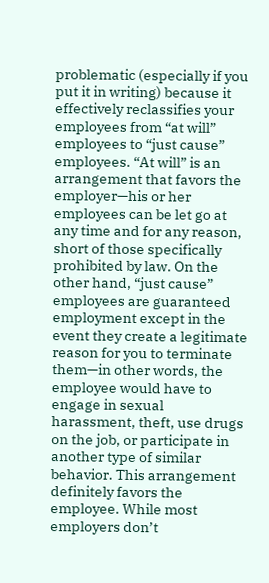problematic (especially if you put it in writing) because it effectively reclassifies your employees from “at will” employees to “just cause” employees. “At will” is an arrangement that favors the employer—his or her employees can be let go at any time and for any reason, short of those specifically prohibited by law. On the other hand, “just cause” employees are guaranteed employment except in the event they create a legitimate reason for you to terminate them—in other words, the employee would have to engage in sexual harassment, theft, use drugs on the job, or participate in another type of similar behavior. This arrangement definitely favors the employee. While most employers don’t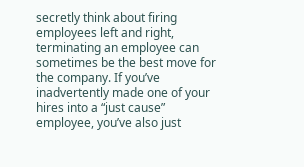secretly think about firing employees left and right, terminating an employee can sometimes be the best move for the company. If you’ve inadvertently made one of your hires into a “just cause” employee, you’ve also just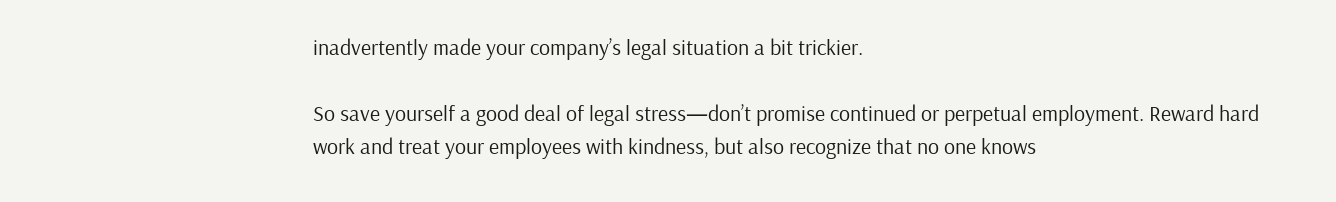inadvertently made your company’s legal situation a bit trickier.

So save yourself a good deal of legal stress—don’t promise continued or perpetual employment. Reward hard work and treat your employees with kindness, but also recognize that no one knows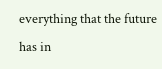everything that the future has in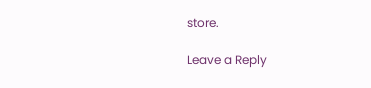store.

Leave a Reply